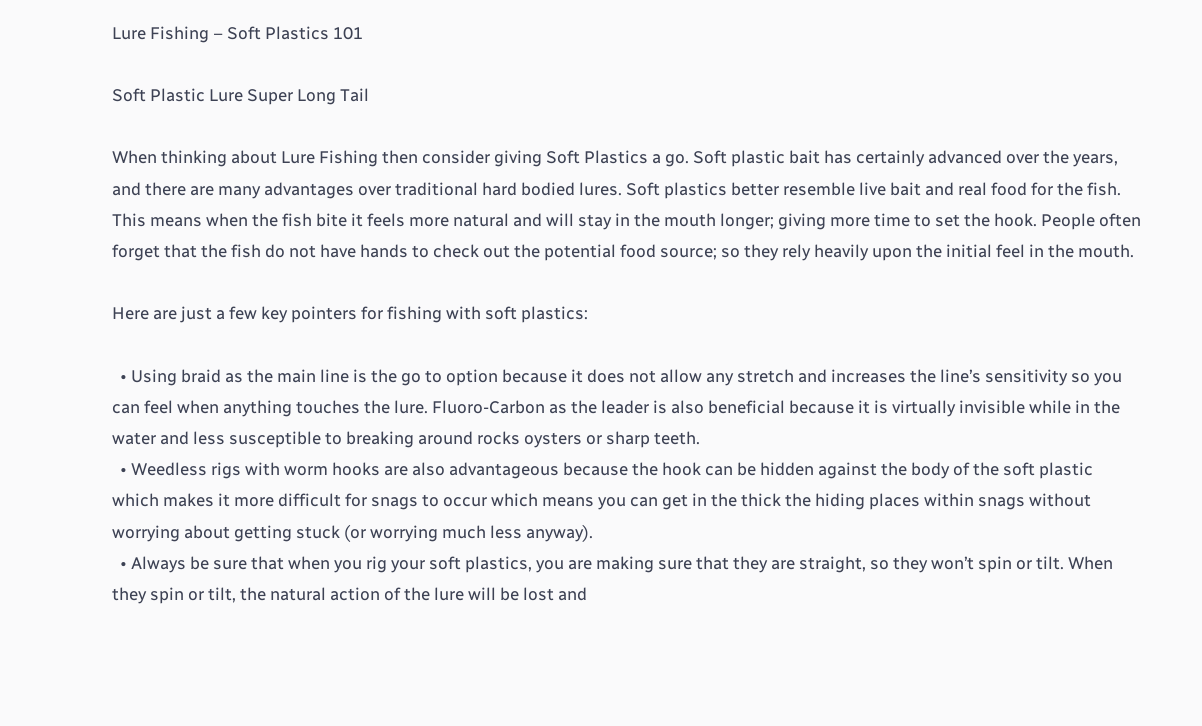Lure Fishing – Soft Plastics 101

Soft Plastic Lure Super Long Tail

When thinking about Lure Fishing then consider giving Soft Plastics a go. Soft plastic bait has certainly advanced over the years, and there are many advantages over traditional hard bodied lures. Soft plastics better resemble live bait and real food for the fish. This means when the fish bite it feels more natural and will stay in the mouth longer; giving more time to set the hook. People often forget that the fish do not have hands to check out the potential food source; so they rely heavily upon the initial feel in the mouth.

Here are just a few key pointers for fishing with soft plastics:

  • Using braid as the main line is the go to option because it does not allow any stretch and increases the line’s sensitivity so you can feel when anything touches the lure. Fluoro-Carbon as the leader is also beneficial because it is virtually invisible while in the water and less susceptible to breaking around rocks oysters or sharp teeth.
  • Weedless rigs with worm hooks are also advantageous because the hook can be hidden against the body of the soft plastic which makes it more difficult for snags to occur which means you can get in the thick the hiding places within snags without worrying about getting stuck (or worrying much less anyway).
  • Always be sure that when you rig your soft plastics, you are making sure that they are straight, so they won’t spin or tilt. When they spin or tilt, the natural action of the lure will be lost and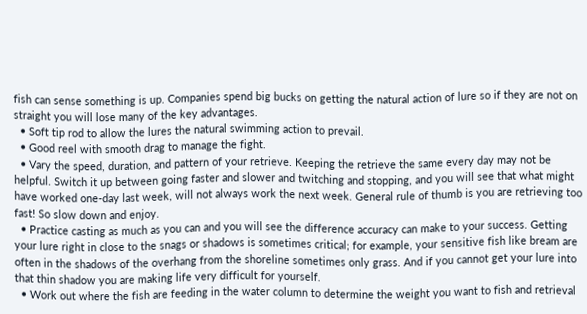fish can sense something is up. Companies spend big bucks on getting the natural action of lure so if they are not on straight you will lose many of the key advantages.
  • Soft tip rod to allow the lures the natural swimming action to prevail.
  • Good reel with smooth drag to manage the fight.
  • Vary the speed, duration, and pattern of your retrieve. Keeping the retrieve the same every day may not be helpful. Switch it up between going faster and slower and twitching and stopping, and you will see that what might have worked one-day last week, will not always work the next week. General rule of thumb is you are retrieving too fast! So slow down and enjoy.
  • Practice casting as much as you can and you will see the difference accuracy can make to your success. Getting your lure right in close to the snags or shadows is sometimes critical; for example, your sensitive fish like bream are often in the shadows of the overhang from the shoreline sometimes only grass. And if you cannot get your lure into that thin shadow you are making life very difficult for yourself.
  • Work out where the fish are feeding in the water column to determine the weight you want to fish and retrieval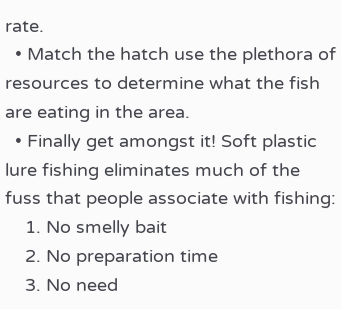rate.
  • Match the hatch use the plethora of resources to determine what the fish are eating in the area.
  • Finally get amongst it! Soft plastic lure fishing eliminates much of the fuss that people associate with fishing:
    1. No smelly bait
    2. No preparation time
    3. No need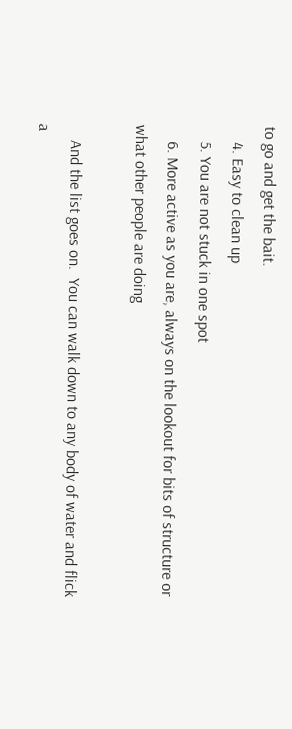to go and get the bait.
    4. Easy to clean up
    5. You are not stuck in one spot
    6. More active as you are, always on the lookout for bits of structure or what other people are doing

    And the list goes on.  You can walk down to any body of water and flick a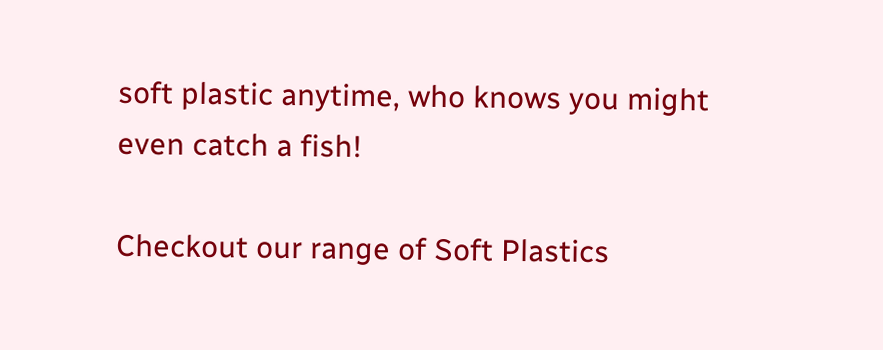soft plastic anytime, who knows you might even catch a fish!

Checkout our range of Soft Plastics